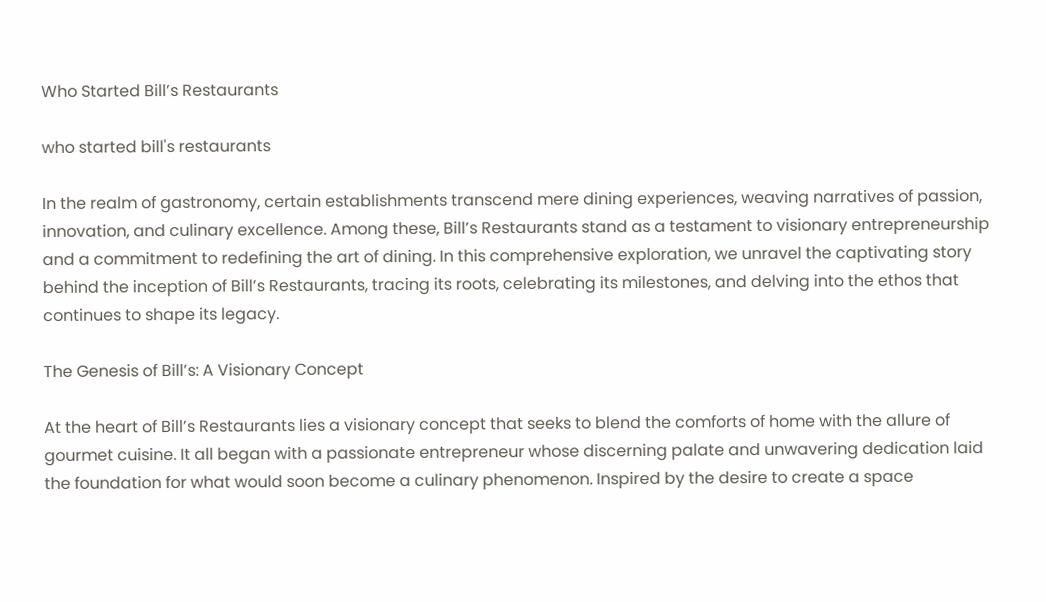Who Started Bill’s Restaurants

who started bill's restaurants

In the realm of gastronomy, certain establishments transcend mere dining experiences, weaving narratives of passion, innovation, and culinary excellence. Among these, Bill’s Restaurants stand as a testament to visionary entrepreneurship and a commitment to redefining the art of dining. In this comprehensive exploration, we unravel the captivating story behind the inception of Bill’s Restaurants, tracing its roots, celebrating its milestones, and delving into the ethos that continues to shape its legacy.

The Genesis of Bill’s: A Visionary Concept

At the heart of Bill’s Restaurants lies a visionary concept that seeks to blend the comforts of home with the allure of gourmet cuisine. It all began with a passionate entrepreneur whose discerning palate and unwavering dedication laid the foundation for what would soon become a culinary phenomenon. Inspired by the desire to create a space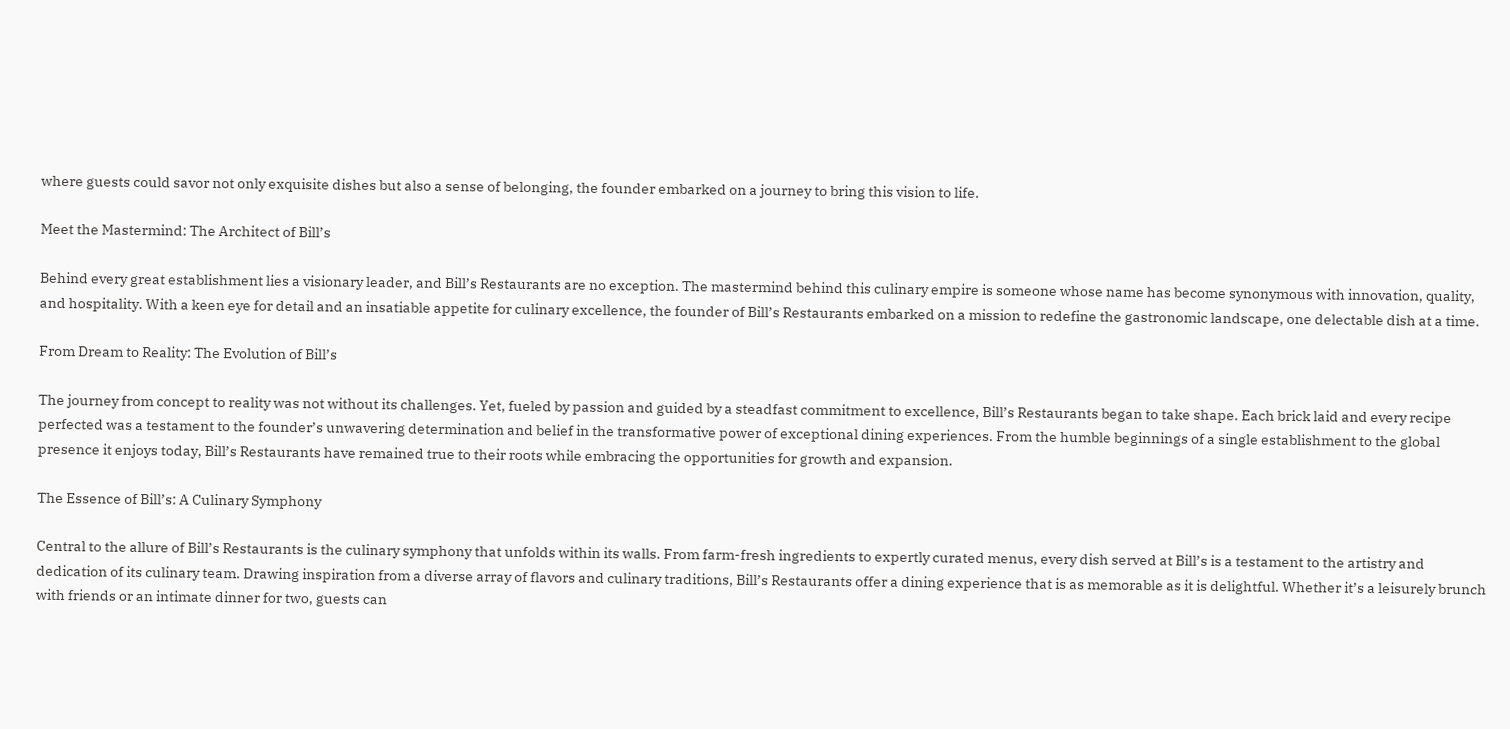where guests could savor not only exquisite dishes but also a sense of belonging, the founder embarked on a journey to bring this vision to life.

Meet the Mastermind: The Architect of Bill’s

Behind every great establishment lies a visionary leader, and Bill’s Restaurants are no exception. The mastermind behind this culinary empire is someone whose name has become synonymous with innovation, quality, and hospitality. With a keen eye for detail and an insatiable appetite for culinary excellence, the founder of Bill’s Restaurants embarked on a mission to redefine the gastronomic landscape, one delectable dish at a time.

From Dream to Reality: The Evolution of Bill’s

The journey from concept to reality was not without its challenges. Yet, fueled by passion and guided by a steadfast commitment to excellence, Bill’s Restaurants began to take shape. Each brick laid and every recipe perfected was a testament to the founder’s unwavering determination and belief in the transformative power of exceptional dining experiences. From the humble beginnings of a single establishment to the global presence it enjoys today, Bill’s Restaurants have remained true to their roots while embracing the opportunities for growth and expansion.

The Essence of Bill’s: A Culinary Symphony

Central to the allure of Bill’s Restaurants is the culinary symphony that unfolds within its walls. From farm-fresh ingredients to expertly curated menus, every dish served at Bill’s is a testament to the artistry and dedication of its culinary team. Drawing inspiration from a diverse array of flavors and culinary traditions, Bill’s Restaurants offer a dining experience that is as memorable as it is delightful. Whether it’s a leisurely brunch with friends or an intimate dinner for two, guests can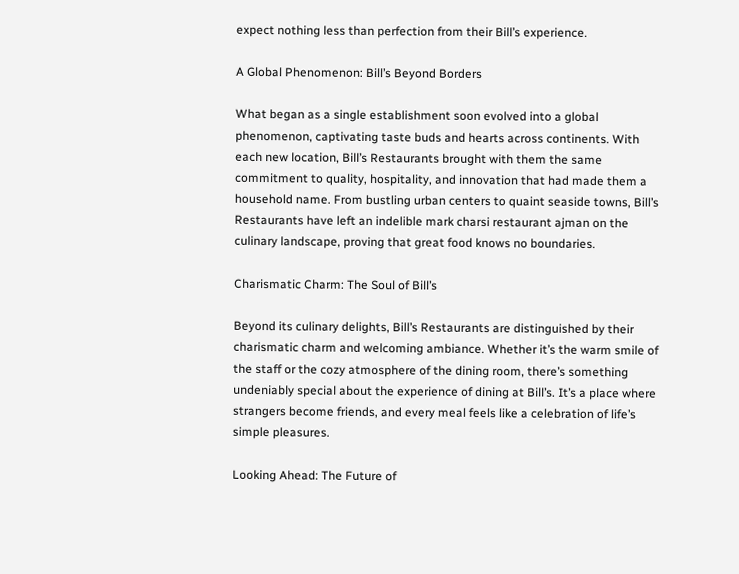expect nothing less than perfection from their Bill’s experience.

A Global Phenomenon: Bill’s Beyond Borders

What began as a single establishment soon evolved into a global phenomenon, captivating taste buds and hearts across continents. With each new location, Bill’s Restaurants brought with them the same commitment to quality, hospitality, and innovation that had made them a household name. From bustling urban centers to quaint seaside towns, Bill’s Restaurants have left an indelible mark charsi restaurant ajman on the culinary landscape, proving that great food knows no boundaries.

Charismatic Charm: The Soul of Bill’s

Beyond its culinary delights, Bill’s Restaurants are distinguished by their charismatic charm and welcoming ambiance. Whether it’s the warm smile of the staff or the cozy atmosphere of the dining room, there’s something undeniably special about the experience of dining at Bill’s. It’s a place where strangers become friends, and every meal feels like a celebration of life’s simple pleasures.

Looking Ahead: The Future of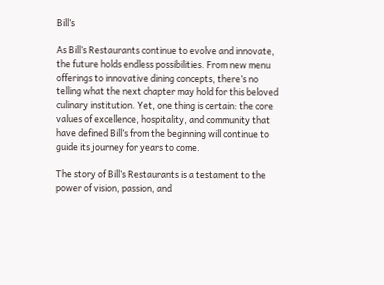Bill’s

As Bill’s Restaurants continue to evolve and innovate, the future holds endless possibilities. From new menu offerings to innovative dining concepts, there’s no telling what the next chapter may hold for this beloved culinary institution. Yet, one thing is certain: the core values of excellence, hospitality, and community that have defined Bill’s from the beginning will continue to guide its journey for years to come.

The story of Bill’s Restaurants is a testament to the power of vision, passion, and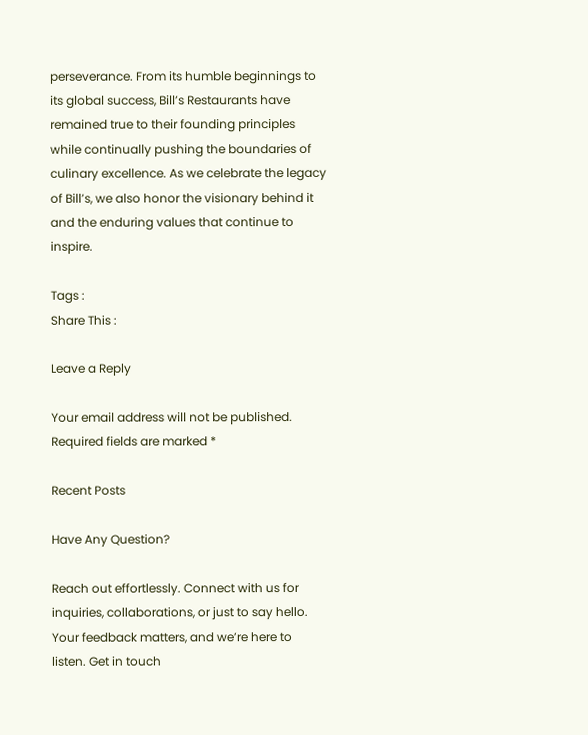perseverance. From its humble beginnings to its global success, Bill’s Restaurants have remained true to their founding principles while continually pushing the boundaries of culinary excellence. As we celebrate the legacy of Bill’s, we also honor the visionary behind it and the enduring values that continue to inspire.

Tags :
Share This :

Leave a Reply

Your email address will not be published. Required fields are marked *

Recent Posts

Have Any Question?

Reach out effortlessly. Connect with us for inquiries, collaborations, or just to say hello. Your feedback matters, and we’re here to listen. Get in touch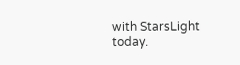with StarsLight today.